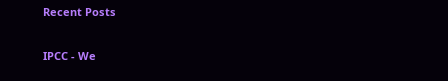Recent Posts

IPCC - We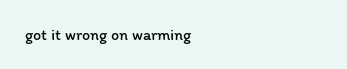got it wrong on warming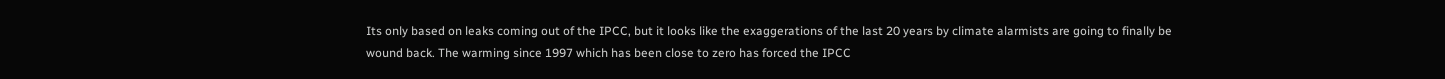Its only based on leaks coming out of the IPCC, but it looks like the exaggerations of the last 20 years by climate alarmists are going to finally be wound back. The warming since 1997 which has been close to zero has forced the IPCC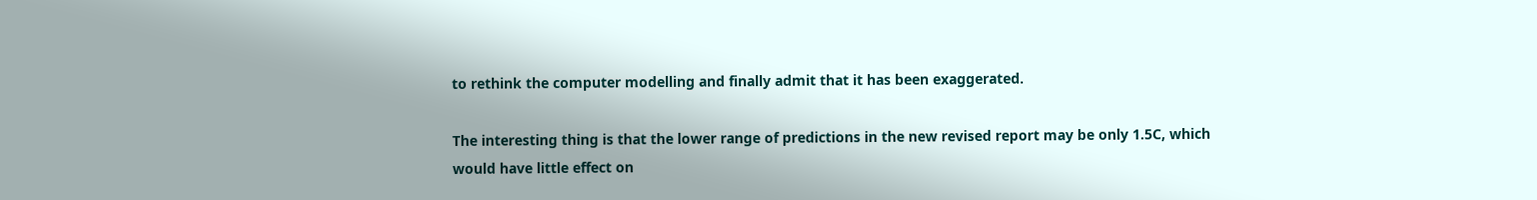to rethink the computer modelling and finally admit that it has been exaggerated.

The interesting thing is that the lower range of predictions in the new revised report may be only 1.5C, which would have little effect on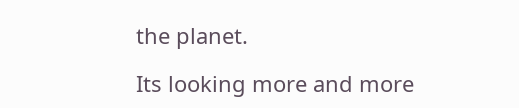the planet.

Its looking more and more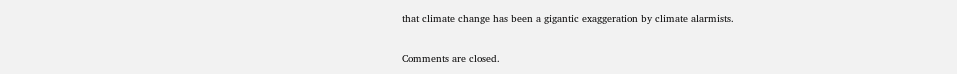that climate change has been a gigantic exaggeration by climate alarmists.

Comments are closed.